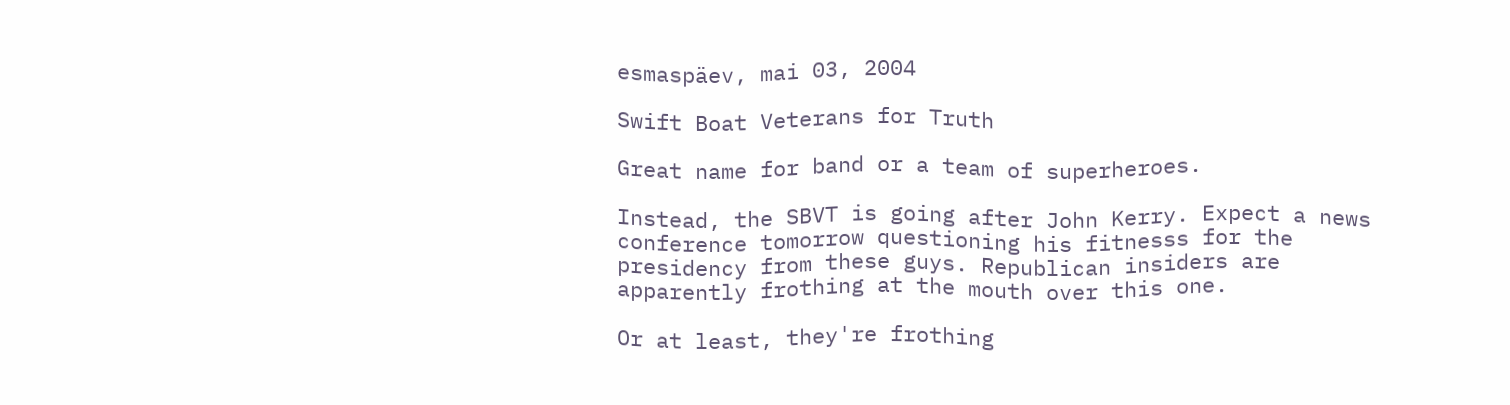esmaspäev, mai 03, 2004

Swift Boat Veterans for Truth

Great name for band or a team of superheroes.

Instead, the SBVT is going after John Kerry. Expect a news conference tomorrow questioning his fitnesss for the presidency from these guys. Republican insiders are apparently frothing at the mouth over this one.

Or at least, they're frothing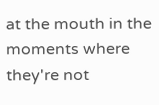at the mouth in the moments where they're not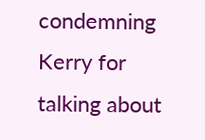condemning Kerry for talking about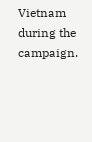Vietnam during the campaign.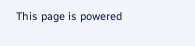This page is powered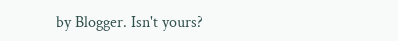by Blogger. Isn't yours?